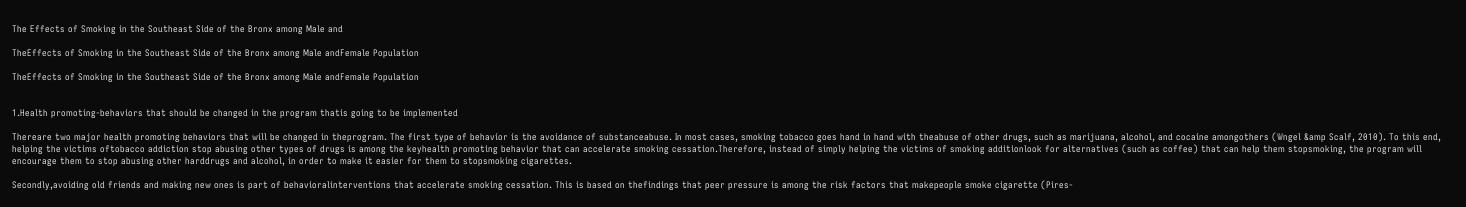The Effects of Smoking in the Southeast Side of the Bronx among Male and

TheEffects of Smoking in the Southeast Side of the Bronx among Male andFemale Population

TheEffects of Smoking in the Southeast Side of the Bronx among Male andFemale Population


1.Health promoting-behaviors that should be changed in the program thatis going to be implemented

Thereare two major health promoting behaviors that will be changed in theprogram. The first type of behavior is the avoidance of substanceabuse. In most cases, smoking tobacco goes hand in hand with theabuse of other drugs, such as marijuana, alcohol, and cocaine amongothers (Wngel &amp Scalf, 2010). To this end, helping the victims oftobacco addiction stop abusing other types of drugs is among the keyhealth promoting behavior that can accelerate smoking cessation.Therefore, instead of simply helping the victims of smoking additionlook for alternatives (such as coffee) that can help them stopsmoking, the program will encourage them to stop abusing other harddrugs and alcohol, in order to make it easier for them to stopsmoking cigarettes.

Secondly,avoiding old friends and making new ones is part of behavioralinterventions that accelerate smoking cessation. This is based on thefindings that peer pressure is among the risk factors that makepeople smoke cigarette (Pires-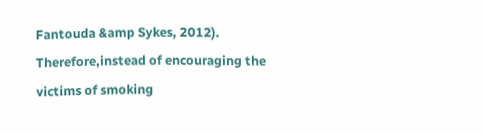Fantouda &amp Sykes, 2012). Therefore,instead of encouraging the victims of smoking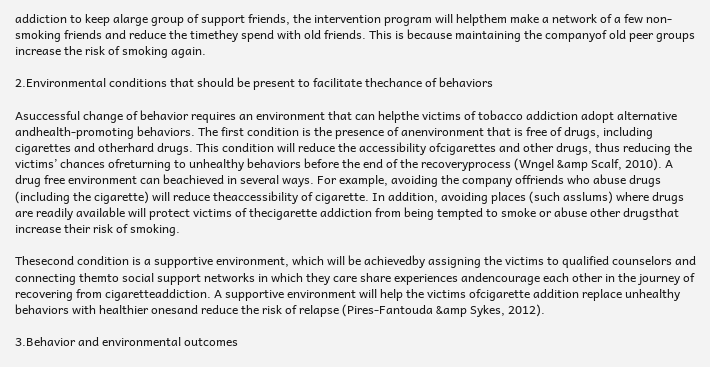addiction to keep alarge group of support friends, the intervention program will helpthem make a network of a few non-smoking friends and reduce the timethey spend with old friends. This is because maintaining the companyof old peer groups increase the risk of smoking again.

2.Environmental conditions that should be present to facilitate thechance of behaviors

Asuccessful change of behavior requires an environment that can helpthe victims of tobacco addiction adopt alternative andhealth-promoting behaviors. The first condition is the presence of anenvironment that is free of drugs, including cigarettes and otherhard drugs. This condition will reduce the accessibility ofcigarettes and other drugs, thus reducing the victims’ chances ofreturning to unhealthy behaviors before the end of the recoveryprocess (Wngel &amp Scalf, 2010). A drug free environment can beachieved in several ways. For example, avoiding the company offriends who abuse drugs (including the cigarette) will reduce theaccessibility of cigarette. In addition, avoiding places (such asslums) where drugs are readily available will protect victims of thecigarette addiction from being tempted to smoke or abuse other drugsthat increase their risk of smoking.

Thesecond condition is a supportive environment, which will be achievedby assigning the victims to qualified counselors and connecting themto social support networks in which they care share experiences andencourage each other in the journey of recovering from cigaretteaddiction. A supportive environment will help the victims ofcigarette addition replace unhealthy behaviors with healthier onesand reduce the risk of relapse (Pires-Fantouda &amp Sykes, 2012).

3.Behavior and environmental outcomes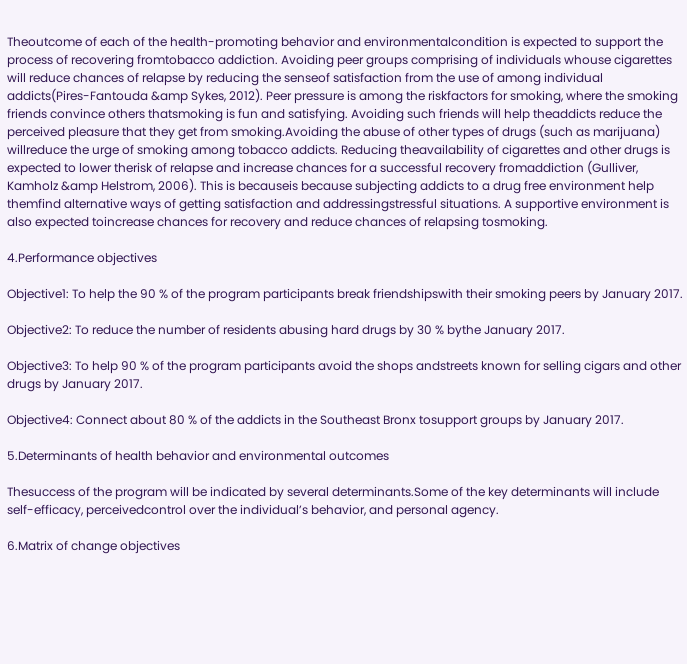Theoutcome of each of the health-promoting behavior and environmentalcondition is expected to support the process of recovering fromtobacco addiction. Avoiding peer groups comprising of individuals whouse cigarettes will reduce chances of relapse by reducing the senseof satisfaction from the use of among individual addicts(Pires-Fantouda &amp Sykes, 2012). Peer pressure is among the riskfactors for smoking, where the smoking friends convince others thatsmoking is fun and satisfying. Avoiding such friends will help theaddicts reduce the perceived pleasure that they get from smoking.Avoiding the abuse of other types of drugs (such as marijuana) willreduce the urge of smoking among tobacco addicts. Reducing theavailability of cigarettes and other drugs is expected to lower therisk of relapse and increase chances for a successful recovery fromaddiction (Gulliver, Kamholz &amp Helstrom, 2006). This is becauseis because subjecting addicts to a drug free environment help themfind alternative ways of getting satisfaction and addressingstressful situations. A supportive environment is also expected toincrease chances for recovery and reduce chances of relapsing tosmoking.

4.Performance objectives

Objective1: To help the 90 % of the program participants break friendshipswith their smoking peers by January 2017.

Objective2: To reduce the number of residents abusing hard drugs by 30 % bythe January 2017.

Objective3: To help 90 % of the program participants avoid the shops andstreets known for selling cigars and other drugs by January 2017.

Objective4: Connect about 80 % of the addicts in the Southeast Bronx tosupport groups by January 2017.

5.Determinants of health behavior and environmental outcomes

Thesuccess of the program will be indicated by several determinants.Some of the key determinants will include self-efficacy, perceivedcontrol over the individual’s behavior, and personal agency.

6.Matrix of change objectives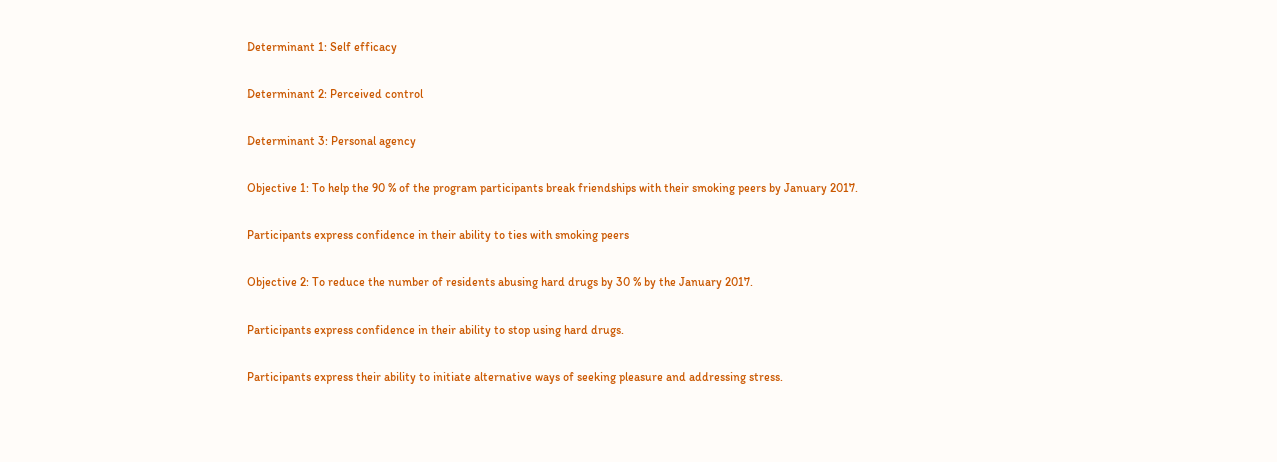Determinant 1: Self efficacy

Determinant 2: Perceived control

Determinant 3: Personal agency

Objective 1: To help the 90 % of the program participants break friendships with their smoking peers by January 2017.

Participants express confidence in their ability to ties with smoking peers

Objective 2: To reduce the number of residents abusing hard drugs by 30 % by the January 2017.

Participants express confidence in their ability to stop using hard drugs.

Participants express their ability to initiate alternative ways of seeking pleasure and addressing stress.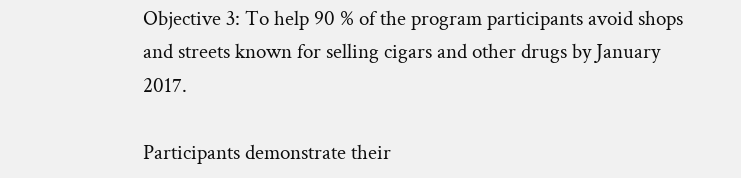Objective 3: To help 90 % of the program participants avoid shops and streets known for selling cigars and other drugs by January 2017.

Participants demonstrate their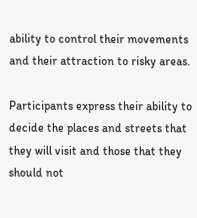ability to control their movements and their attraction to risky areas.

Participants express their ability to decide the places and streets that they will visit and those that they should not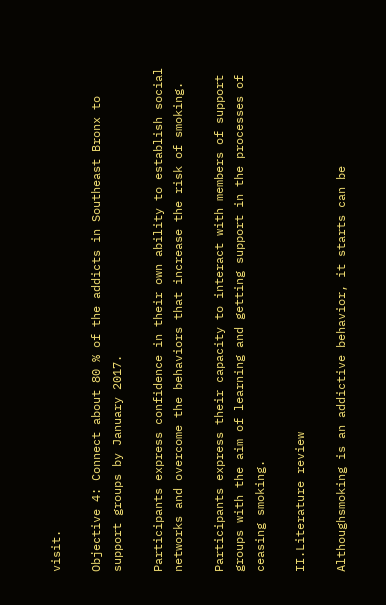visit.

Objective 4: Connect about 80 % of the addicts in Southeast Bronx to support groups by January 2017.

Participants express confidence in their own ability to establish social networks and overcome the behaviors that increase the risk of smoking.

Participants express their capacity to interact with members of support groups with the aim of learning and getting support in the processes of ceasing smoking.

II.Literature review

Althoughsmoking is an addictive behavior, it starts can be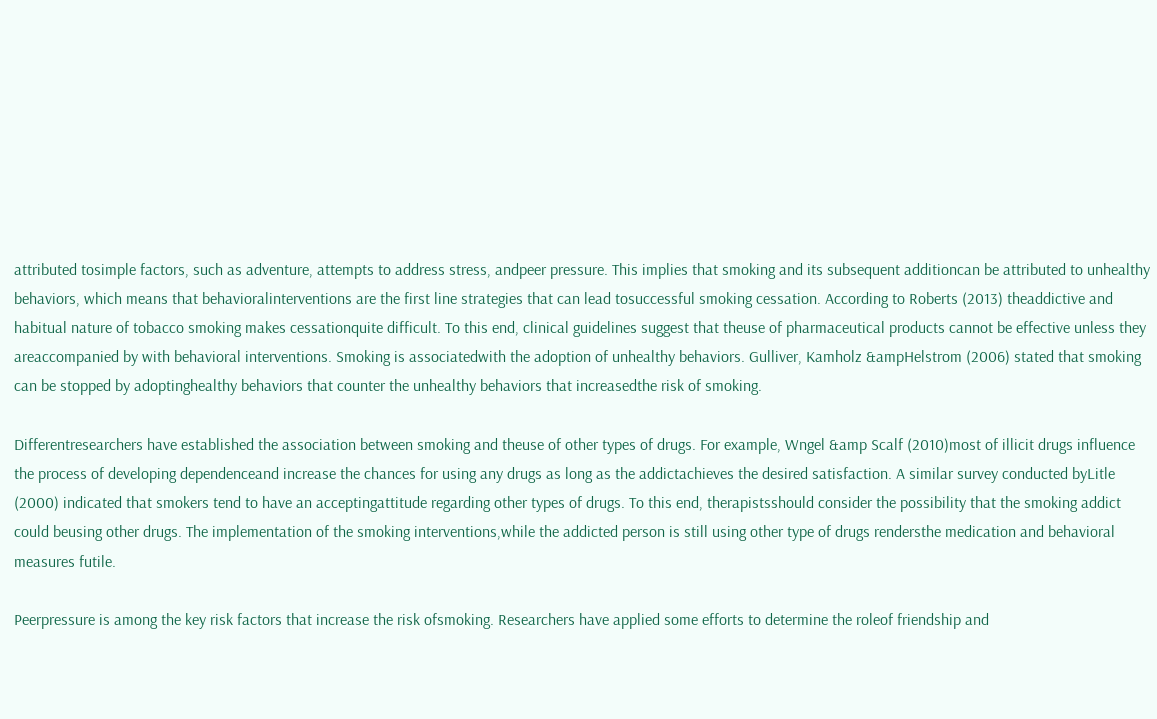attributed tosimple factors, such as adventure, attempts to address stress, andpeer pressure. This implies that smoking and its subsequent additioncan be attributed to unhealthy behaviors, which means that behavioralinterventions are the first line strategies that can lead tosuccessful smoking cessation. According to Roberts (2013) theaddictive and habitual nature of tobacco smoking makes cessationquite difficult. To this end, clinical guidelines suggest that theuse of pharmaceutical products cannot be effective unless they areaccompanied by with behavioral interventions. Smoking is associatedwith the adoption of unhealthy behaviors. Gulliver, Kamholz &ampHelstrom (2006) stated that smoking can be stopped by adoptinghealthy behaviors that counter the unhealthy behaviors that increasedthe risk of smoking.

Differentresearchers have established the association between smoking and theuse of other types of drugs. For example, Wngel &amp Scalf (2010)most of illicit drugs influence the process of developing dependenceand increase the chances for using any drugs as long as the addictachieves the desired satisfaction. A similar survey conducted byLitle (2000) indicated that smokers tend to have an acceptingattitude regarding other types of drugs. To this end, therapistsshould consider the possibility that the smoking addict could beusing other drugs. The implementation of the smoking interventions,while the addicted person is still using other type of drugs rendersthe medication and behavioral measures futile.

Peerpressure is among the key risk factors that increase the risk ofsmoking. Researchers have applied some efforts to determine the roleof friendship and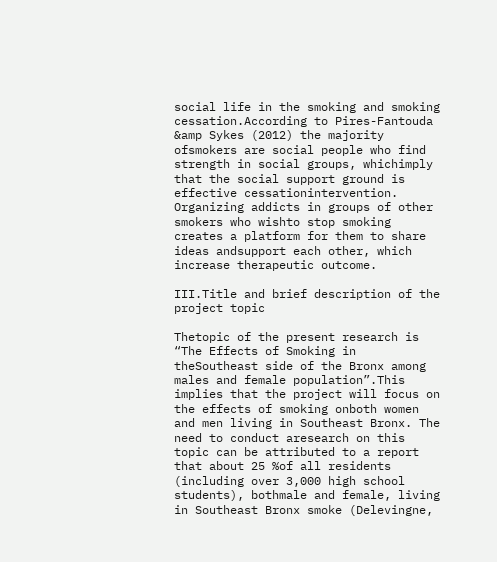social life in the smoking and smoking cessation.According to Pires-Fantouda &amp Sykes (2012) the majority ofsmokers are social people who find strength in social groups, whichimply that the social support ground is effective cessationintervention. Organizing addicts in groups of other smokers who wishto stop smoking creates a platform for them to share ideas andsupport each other, which increase therapeutic outcome.

III.Title and brief description of the project topic

Thetopic of the present research is “The Effects of Smoking in theSoutheast side of the Bronx among males and female population”.This implies that the project will focus on the effects of smoking onboth women and men living in Southeast Bronx. The need to conduct aresearch on this topic can be attributed to a report that about 25 %of all residents (including over 3,000 high school students), bothmale and female, living in Southeast Bronx smoke (Delevingne,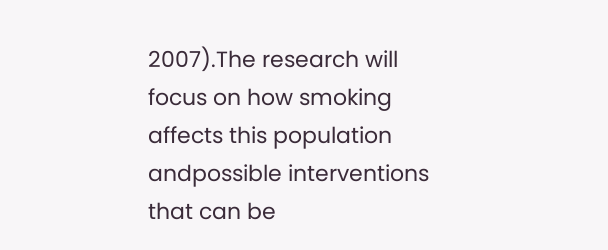2007).The research will focus on how smoking affects this population andpossible interventions that can be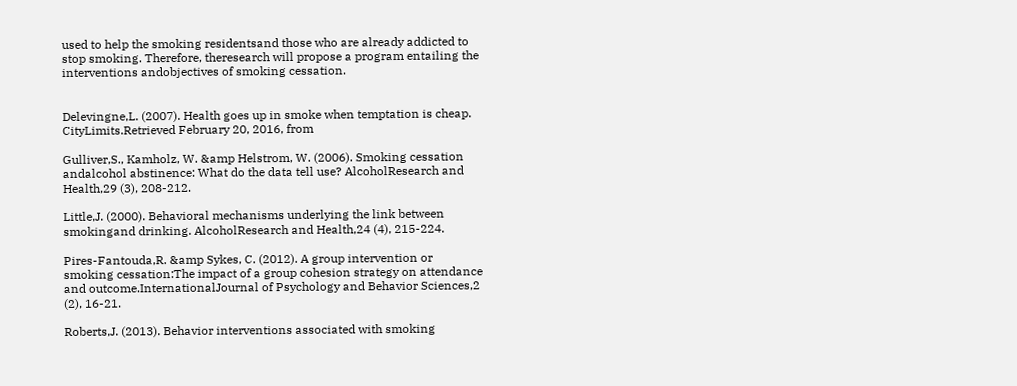used to help the smoking residentsand those who are already addicted to stop smoking. Therefore, theresearch will propose a program entailing the interventions andobjectives of smoking cessation.


Delevingne,L. (2007). Health goes up in smoke when temptation is cheap. CityLimits.Retrieved February 20, 2016, from

Gulliver,S., Kamholz, W. &amp Helstrom, W. (2006). Smoking cessation andalcohol abstinence: What do the data tell use? AlcoholResearch and Health,29 (3), 208-212.

Little,J. (2000). Behavioral mechanisms underlying the link between smokingand drinking. AlcoholResearch and Health,24 (4), 215-224.

Pires-Fantouda,R. &amp Sykes, C. (2012). A group intervention or smoking cessation:The impact of a group cohesion strategy on attendance and outcome.InternationalJournal of Psychology and Behavior Sciences,2 (2), 16-21.

Roberts,J. (2013). Behavior interventions associated with smoking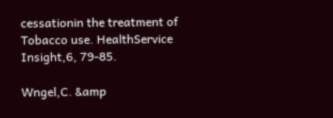cessationin the treatment of Tobacco use. HealthService Insight,6, 79-85.

Wngel,C. &amp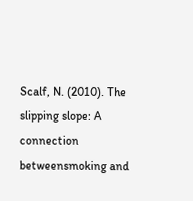Scalf, N. (2010). The slipping slope: A connection betweensmoking and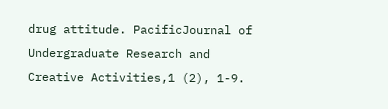drug attitude. PacificJournal of Undergraduate Research and Creative Activities,1 (2), 1-9.